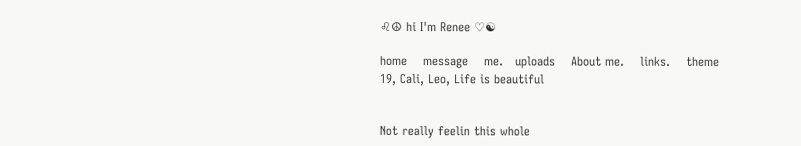♌☮ hi I'm Renee ♡☯

home    message    me.   uploads    About me.    links.    theme
19, Cali, Leo, Life is beautiful


Not really feelin this whole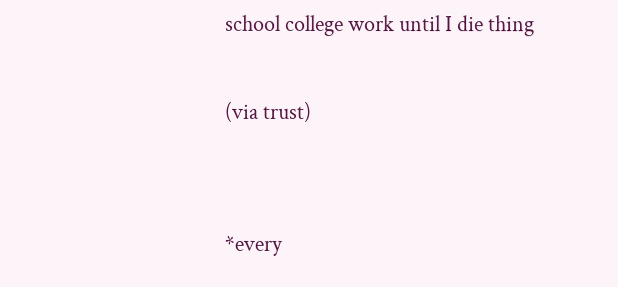school college work until I die thing

(via trust)


*every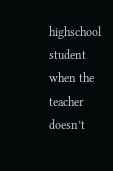highschool student when the teacher doesn’t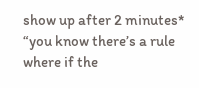show up after 2 minutes* “you know there’s a rule where if the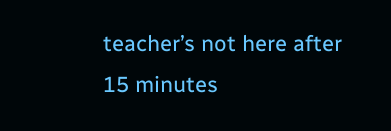teacher’s not here after 15 minutes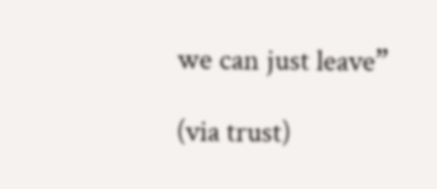we can just leave”

(via trust)